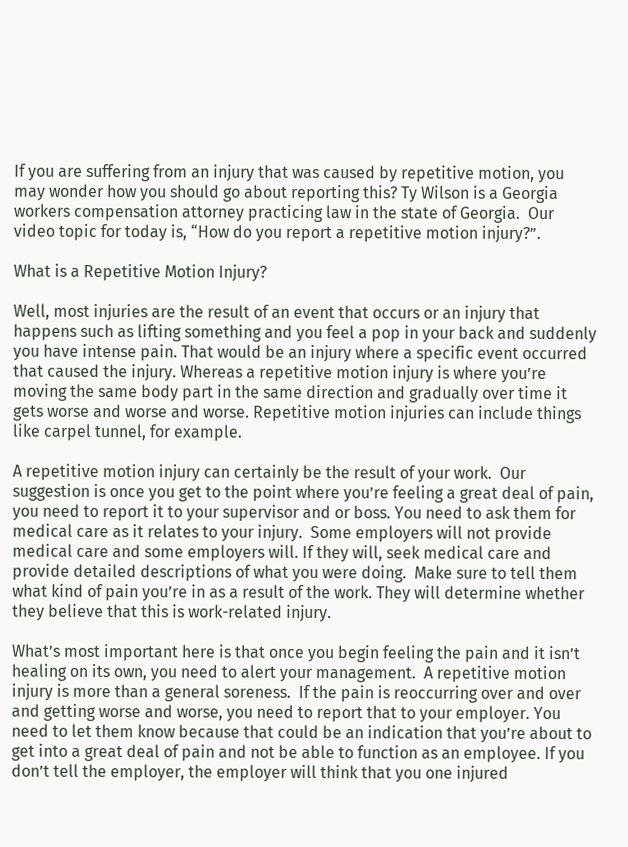If you are suffering from an injury that was caused by repetitive motion, you may wonder how you should go about reporting this? Ty Wilson is a Georgia workers compensation attorney practicing law in the state of Georgia.  Our video topic for today is, “How do you report a repetitive motion injury?”.

What is a Repetitive Motion Injury?

Well, most injuries are the result of an event that occurs or an injury that happens such as lifting something and you feel a pop in your back and suddenly you have intense pain. That would be an injury where a specific event occurred that caused the injury. Whereas a repetitive motion injury is where you’re moving the same body part in the same direction and gradually over time it gets worse and worse and worse. Repetitive motion injuries can include things like carpel tunnel, for example.

A repetitive motion injury can certainly be the result of your work.  Our suggestion is once you get to the point where you’re feeling a great deal of pain, you need to report it to your supervisor and or boss. You need to ask them for medical care as it relates to your injury.  Some employers will not provide medical care and some employers will. If they will, seek medical care and provide detailed descriptions of what you were doing.  Make sure to tell them what kind of pain you’re in as a result of the work. They will determine whether they believe that this is work-related injury.

What’s most important here is that once you begin feeling the pain and it isn’t healing on its own, you need to alert your management.  A repetitive motion injury is more than a general soreness.  If the pain is reoccurring over and over and getting worse and worse, you need to report that to your employer. You need to let them know because that could be an indication that you’re about to get into a great deal of pain and not be able to function as an employee. If you don’t tell the employer, the employer will think that you one injured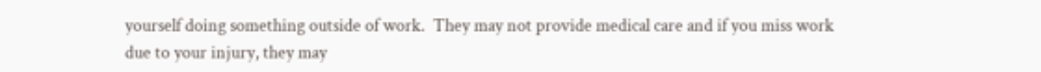yourself doing something outside of work.  They may not provide medical care and if you miss work due to your injury, they may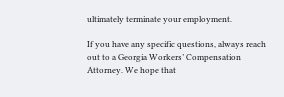ultimately terminate your employment.

If you have any specific questions, always reach out to a Georgia Workers’ Compensation Attorney. We hope that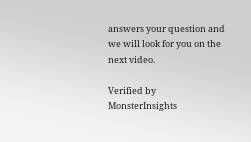answers your question and we will look for you on the next video.

Verified by MonsterInsights